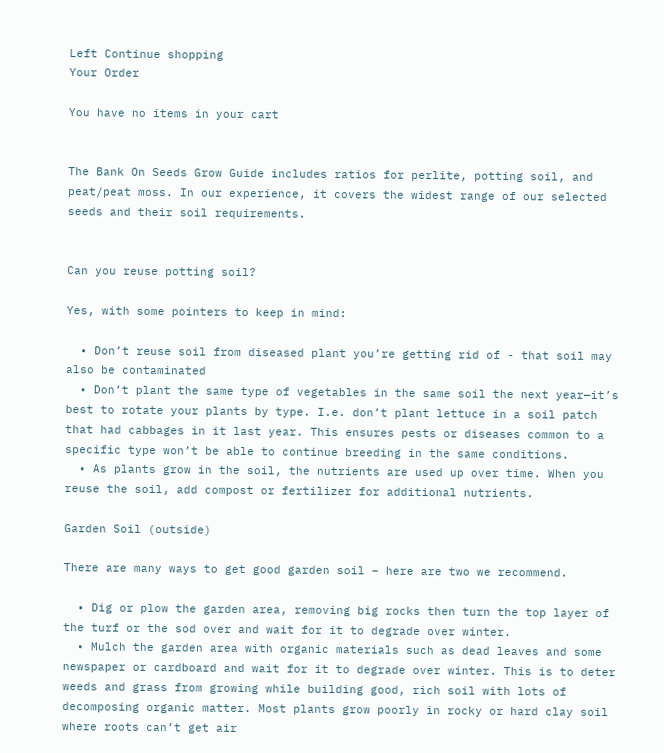Left Continue shopping
Your Order

You have no items in your cart


The Bank On Seeds Grow Guide includes ratios for perlite, potting soil, and peat/peat moss. In our experience, it covers the widest range of our selected seeds and their soil requirements.


Can you reuse potting soil?

Yes, with some pointers to keep in mind:

  • Don’t reuse soil from diseased plant you’re getting rid of - that soil may also be contaminated
  • Don’t plant the same type of vegetables in the same soil the next year—it’s best to rotate your plants by type. I.e. don’t plant lettuce in a soil patch that had cabbages in it last year. This ensures pests or diseases common to a specific type won’t be able to continue breeding in the same conditions.
  • As plants grow in the soil, the nutrients are used up over time. When you reuse the soil, add compost or fertilizer for additional nutrients.

Garden Soil (outside)

There are many ways to get good garden soil – here are two we recommend.

  • Dig or plow the garden area, removing big rocks then turn the top layer of the turf or the sod over and wait for it to degrade over winter.
  • Mulch the garden area with organic materials such as dead leaves and some newspaper or cardboard and wait for it to degrade over winter. This is to deter weeds and grass from growing while building good, rich soil with lots of decomposing organic matter. Most plants grow poorly in rocky or hard clay soil where roots can’t get air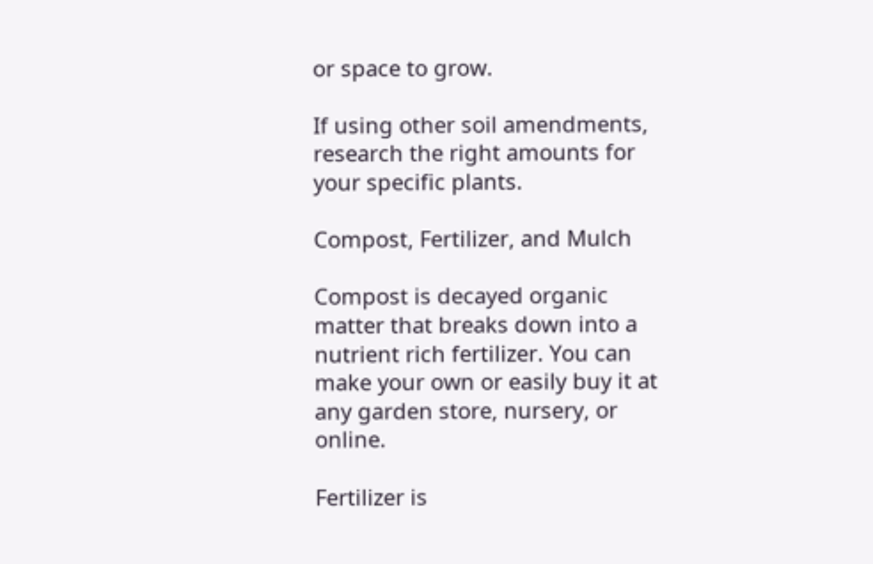or space to grow.

If using other soil amendments, research the right amounts for your specific plants.

Compost, Fertilizer, and Mulch

Compost is decayed organic matter that breaks down into a nutrient rich fertilizer. You can make your own or easily buy it at any garden store, nursery, or online.

Fertilizer is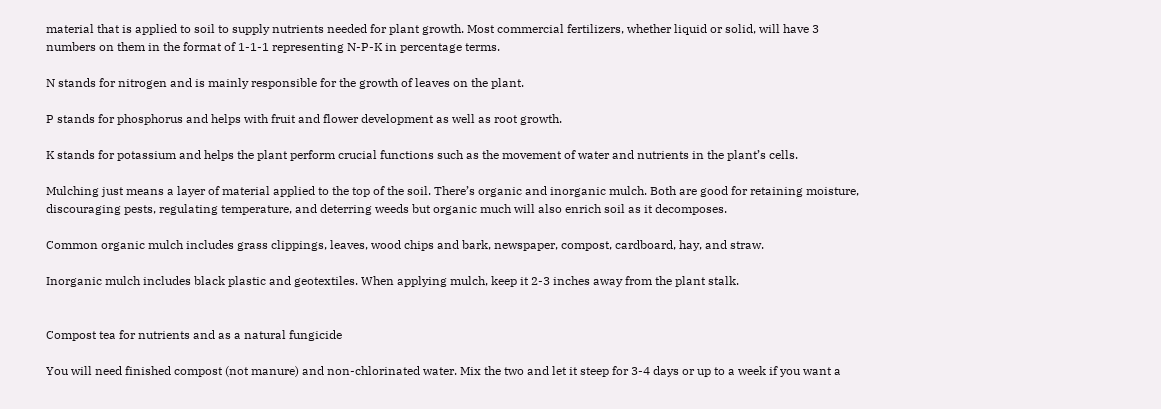material that is applied to soil to supply nutrients needed for plant growth. Most commercial fertilizers, whether liquid or solid, will have 3 numbers on them in the format of 1-1-1 representing N-P-K in percentage terms.

N stands for nitrogen and is mainly responsible for the growth of leaves on the plant.

P stands for phosphorus and helps with fruit and flower development as well as root growth.

K stands for potassium and helps the plant perform crucial functions such as the movement of water and nutrients in the plant’s cells.

Mulching just means a layer of material applied to the top of the soil. There’s organic and inorganic mulch. Both are good for retaining moisture, discouraging pests, regulating temperature, and deterring weeds but organic much will also enrich soil as it decomposes.

Common organic mulch includes grass clippings, leaves, wood chips and bark, newspaper, compost, cardboard, hay, and straw.

Inorganic mulch includes black plastic and geotextiles. When applying mulch, keep it 2-3 inches away from the plant stalk.


Compost tea for nutrients and as a natural fungicide

You will need finished compost (not manure) and non-chlorinated water. Mix the two and let it steep for 3-4 days or up to a week if you want a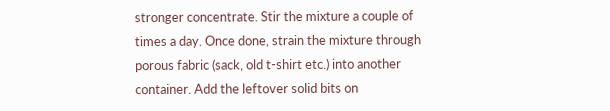stronger concentrate. Stir the mixture a couple of times a day. Once done, strain the mixture through porous fabric (sack, old t-shirt etc.) into another container. Add the leftover solid bits on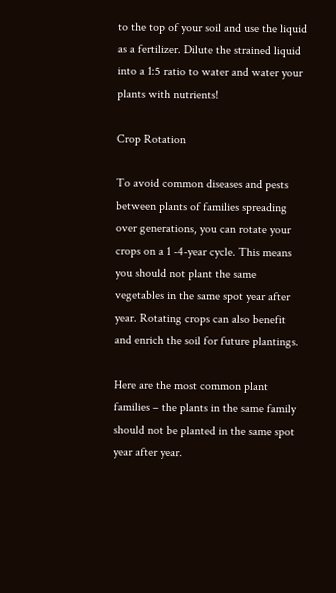to the top of your soil and use the liquid as a fertilizer. Dilute the strained liquid into a 1:5 ratio to water and water your plants with nutrients!

Crop Rotation

To avoid common diseases and pests between plants of families spreading over generations, you can rotate your crops on a 1 -4-year cycle. This means you should not plant the same vegetables in the same spot year after year. Rotating crops can also benefit and enrich the soil for future plantings.

Here are the most common plant families – the plants in the same family should not be planted in the same spot year after year.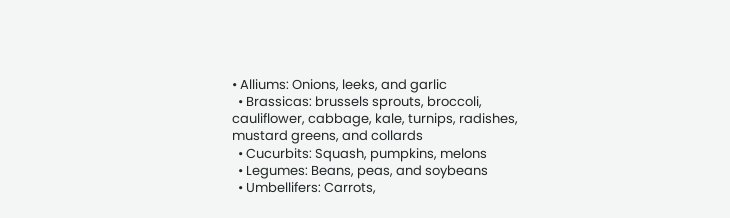• Alliums: Onions, leeks, and garlic
  • Brassicas: brussels sprouts, broccoli, cauliflower, cabbage, kale, turnips, radishes, mustard greens, and collards
  • Cucurbits: Squash, pumpkins, melons
  • Legumes: Beans, peas, and soybeans
  • Umbellifers: Carrots,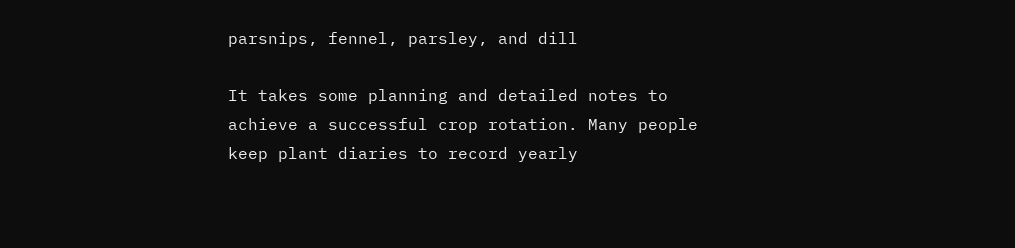parsnips, fennel, parsley, and dill

It takes some planning and detailed notes to achieve a successful crop rotation. Many people keep plant diaries to record yearly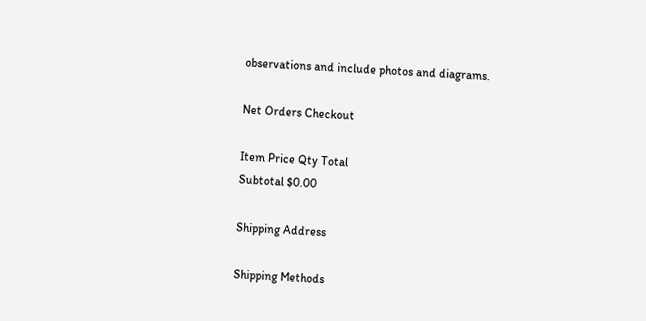observations and include photos and diagrams.

Net Orders Checkout

Item Price Qty Total
Subtotal $0.00

Shipping Address

Shipping Methods